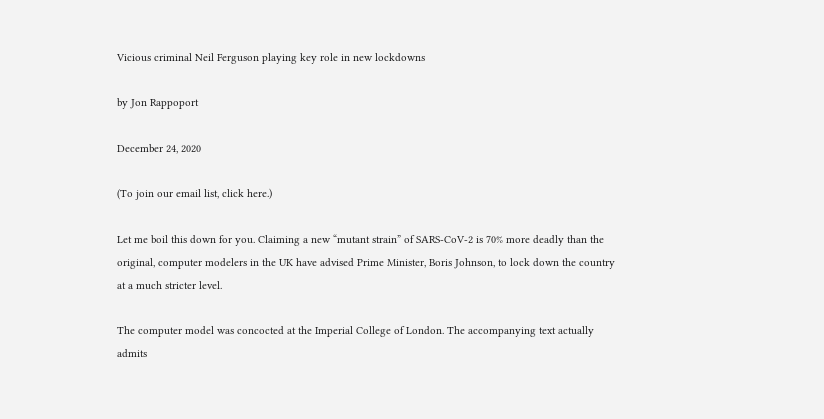Vicious criminal Neil Ferguson playing key role in new lockdowns

by Jon Rappoport

December 24, 2020

(To join our email list, click here.)

Let me boil this down for you. Claiming a new “mutant strain” of SARS-CoV-2 is 70% more deadly than the original, computer modelers in the UK have advised Prime Minister, Boris Johnson, to lock down the country at a much stricter level.

The computer model was concocted at the Imperial College of London. The accompanying text actually admits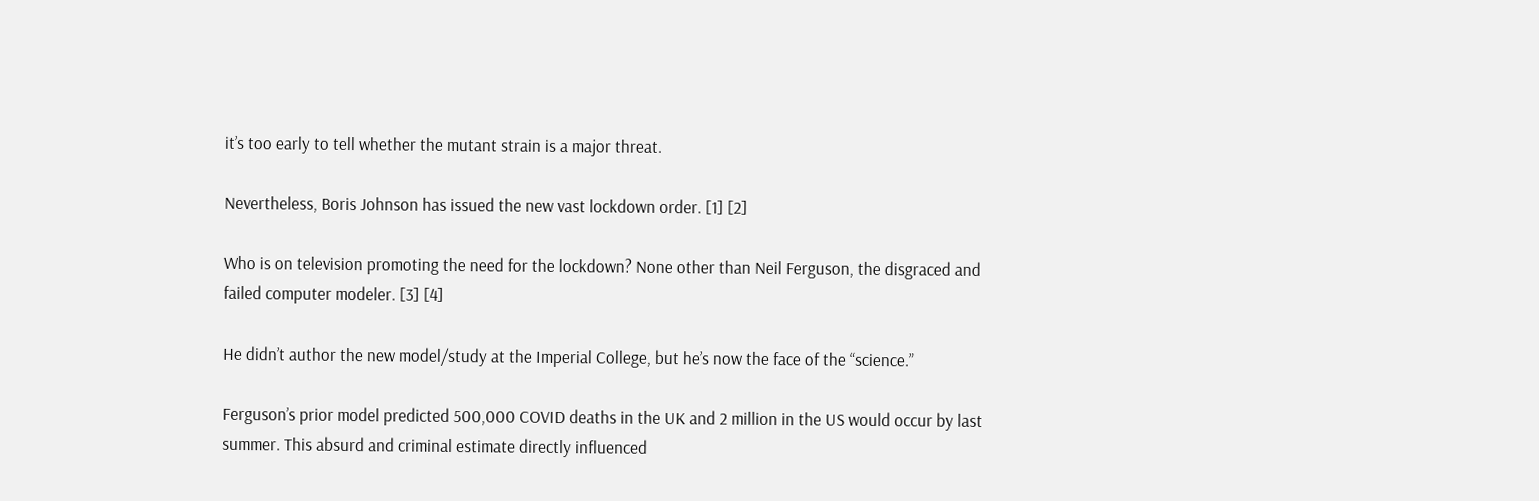it’s too early to tell whether the mutant strain is a major threat.

Nevertheless, Boris Johnson has issued the new vast lockdown order. [1] [2]

Who is on television promoting the need for the lockdown? None other than Neil Ferguson, the disgraced and failed computer modeler. [3] [4]

He didn’t author the new model/study at the Imperial College, but he’s now the face of the “science.”

Ferguson’s prior model predicted 500,000 COVID deaths in the UK and 2 million in the US would occur by last summer. This absurd and criminal estimate directly influenced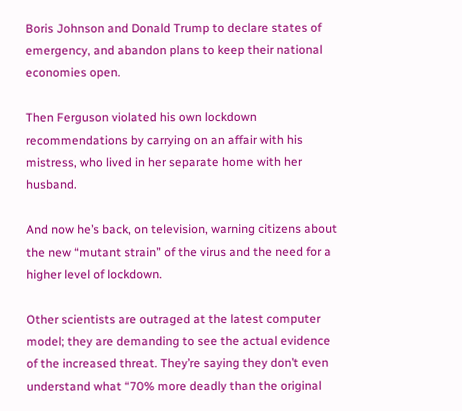Boris Johnson and Donald Trump to declare states of emergency, and abandon plans to keep their national economies open.

Then Ferguson violated his own lockdown recommendations by carrying on an affair with his mistress, who lived in her separate home with her husband.

And now he’s back, on television, warning citizens about the new “mutant strain” of the virus and the need for a higher level of lockdown.

Other scientists are outraged at the latest computer model; they are demanding to see the actual evidence of the increased threat. They’re saying they don’t even understand what “70% more deadly than the original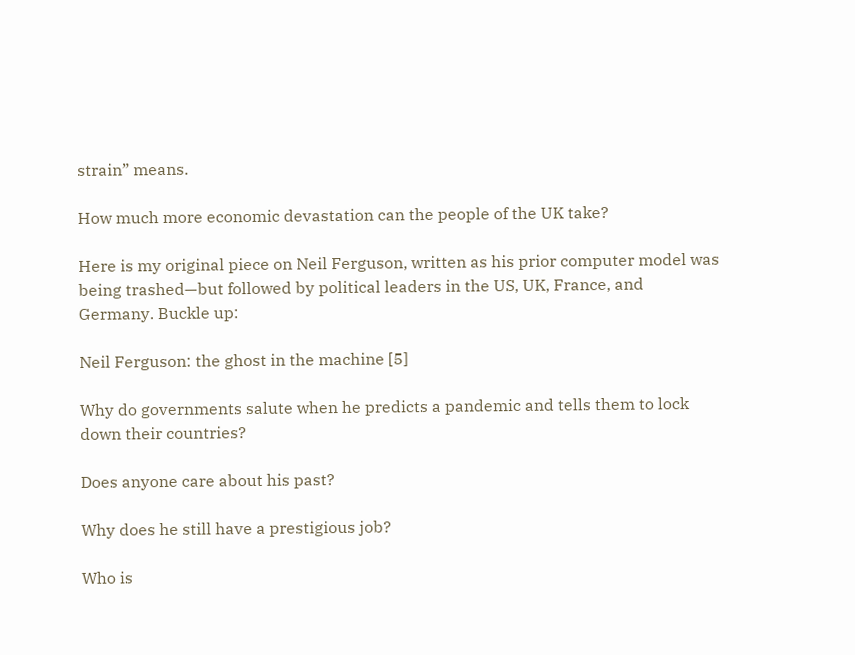strain” means.

How much more economic devastation can the people of the UK take?

Here is my original piece on Neil Ferguson, written as his prior computer model was being trashed—but followed by political leaders in the US, UK, France, and Germany. Buckle up:

Neil Ferguson: the ghost in the machine [5]

Why do governments salute when he predicts a pandemic and tells them to lock down their countries?

Does anyone care about his past?

Why does he still have a prestigious job?

Who is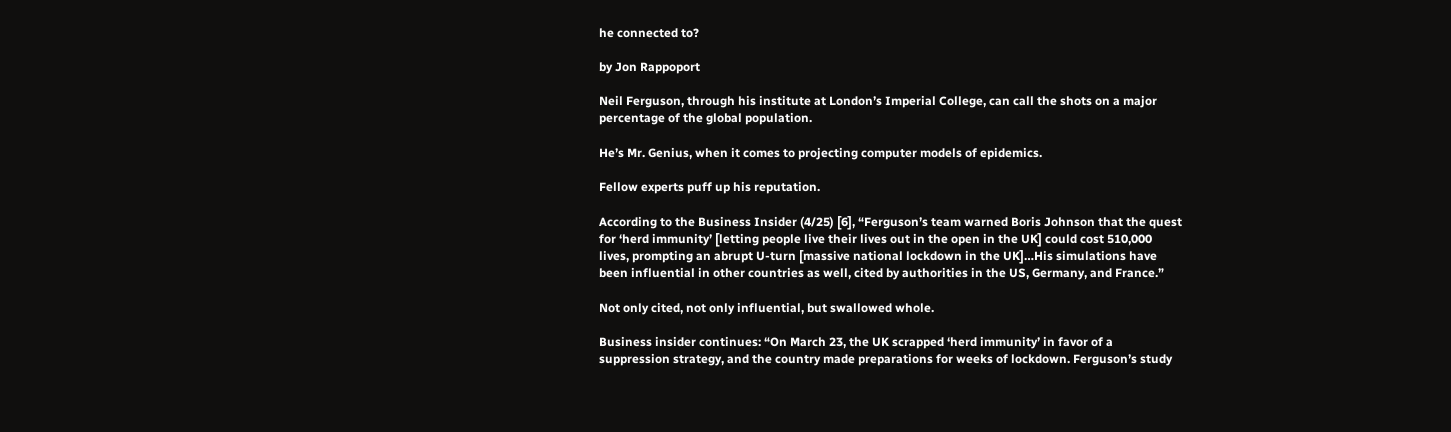he connected to?

by Jon Rappoport

Neil Ferguson, through his institute at London’s Imperial College, can call the shots on a major percentage of the global population.

He’s Mr. Genius, when it comes to projecting computer models of epidemics.

Fellow experts puff up his reputation.

According to the Business Insider (4/25) [6], “Ferguson’s team warned Boris Johnson that the quest for ‘herd immunity’ [letting people live their lives out in the open in the UK] could cost 510,000 lives, prompting an abrupt U-turn [massive national lockdown in the UK]…His simulations have been influential in other countries as well, cited by authorities in the US, Germany, and France.”

Not only cited, not only influential, but swallowed whole.

Business insider continues: “On March 23, the UK scrapped ‘herd immunity’ in favor of a suppression strategy, and the country made preparations for weeks of lockdown. Ferguson’s study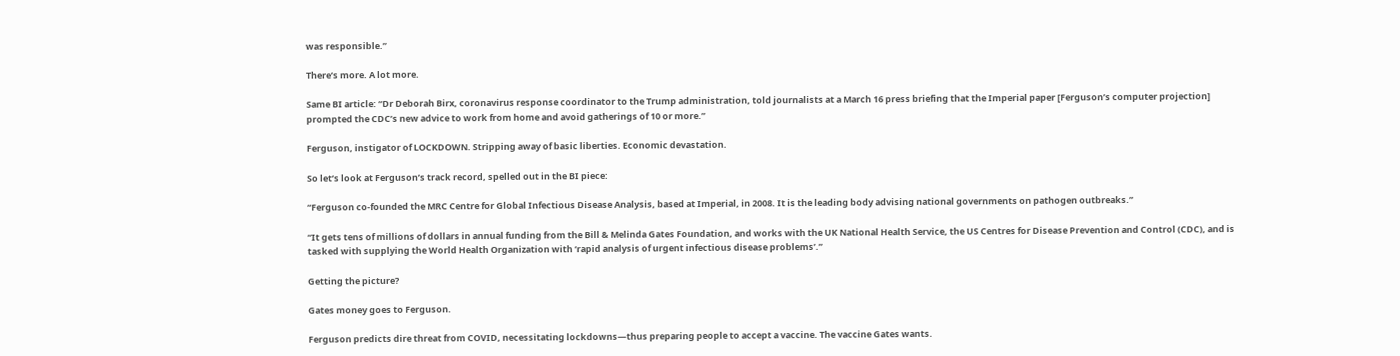was responsible.”

There’s more. A lot more.

Same BI article: “Dr Deborah Birx, coronavirus response coordinator to the Trump administration, told journalists at a March 16 press briefing that the Imperial paper [Ferguson’s computer projection] prompted the CDC’s new advice to work from home and avoid gatherings of 10 or more.”

Ferguson, instigator of LOCKDOWN. Stripping away of basic liberties. Economic devastation.

So let’s look at Ferguson’s track record, spelled out in the BI piece:

“Ferguson co-founded the MRC Centre for Global Infectious Disease Analysis, based at Imperial, in 2008. It is the leading body advising national governments on pathogen outbreaks.”

“It gets tens of millions of dollars in annual funding from the Bill & Melinda Gates Foundation, and works with the UK National Health Service, the US Centres for Disease Prevention and Control (CDC), and is tasked with supplying the World Health Organization with ‘rapid analysis of urgent infectious disease problems’.”

Getting the picture?

Gates money goes to Ferguson.

Ferguson predicts dire threat from COVID, necessitating lockdowns—thus preparing people to accept a vaccine. The vaccine Gates wants.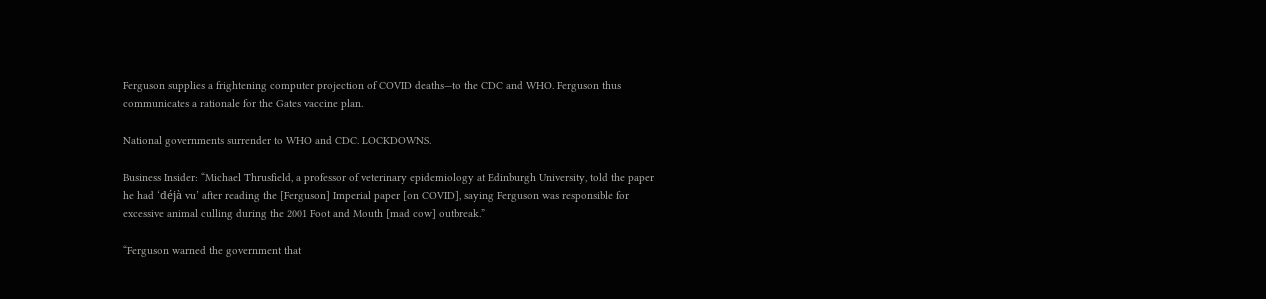Ferguson supplies a frightening computer projection of COVID deaths—to the CDC and WHO. Ferguson thus communicates a rationale for the Gates vaccine plan.

National governments surrender to WHO and CDC. LOCKDOWNS.

Business Insider: “Michael Thrusfield, a professor of veterinary epidemiology at Edinburgh University, told the paper he had ‘déjà vu’ after reading the [Ferguson] Imperial paper [on COVID], saying Ferguson was responsible for excessive animal culling during the 2001 Foot and Mouth [mad cow] outbreak.”

“Ferguson warned the government that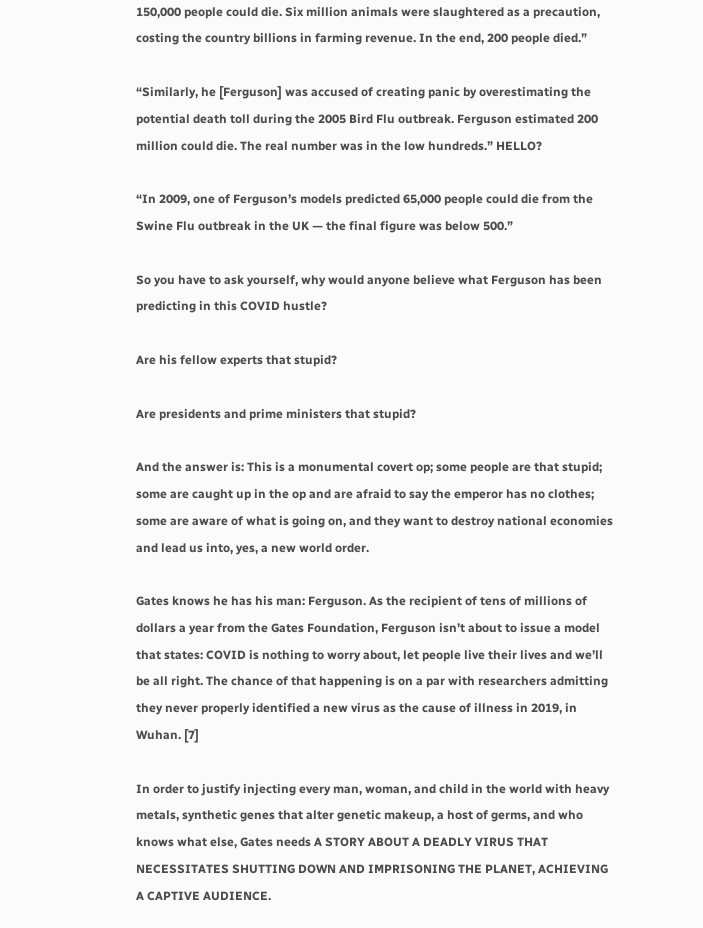150,000 people could die. Six million animals were slaughtered as a precaution, costing the country billions in farming revenue. In the end, 200 people died.”

“Similarly, he [Ferguson] was accused of creating panic by overestimating the potential death toll during the 2005 Bird Flu outbreak. Ferguson estimated 200 million could die. The real number was in the low hundreds.” HELLO?

“In 2009, one of Ferguson’s models predicted 65,000 people could die from the Swine Flu outbreak in the UK — the final figure was below 500.”

So you have to ask yourself, why would anyone believe what Ferguson has been predicting in this COVID hustle?

Are his fellow experts that stupid?

Are presidents and prime ministers that stupid?

And the answer is: This is a monumental covert op; some people are that stupid; some are caught up in the op and are afraid to say the emperor has no clothes; some are aware of what is going on, and they want to destroy national economies and lead us into, yes, a new world order.

Gates knows he has his man: Ferguson. As the recipient of tens of millions of dollars a year from the Gates Foundation, Ferguson isn’t about to issue a model that states: COVID is nothing to worry about, let people live their lives and we’ll be all right. The chance of that happening is on a par with researchers admitting they never properly identified a new virus as the cause of illness in 2019, in Wuhan. [7]

In order to justify injecting every man, woman, and child in the world with heavy metals, synthetic genes that alter genetic makeup, a host of germs, and who knows what else, Gates needs A STORY ABOUT A DEADLY VIRUS THAT NECESSITATES SHUTTING DOWN AND IMPRISONING THE PLANET, ACHIEVING A CAPTIVE AUDIENCE.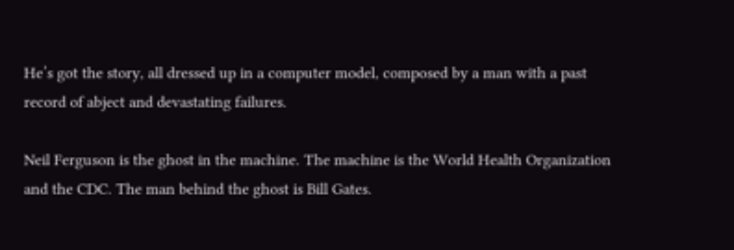He’s got the story, all dressed up in a computer model, composed by a man with a past record of abject and devastating failures.

Neil Ferguson is the ghost in the machine. The machine is the World Health Organization and the CDC. The man behind the ghost is Bill Gates.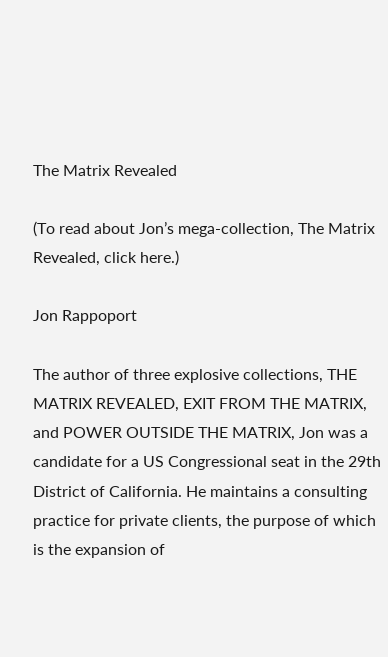The Matrix Revealed

(To read about Jon’s mega-collection, The Matrix Revealed, click here.)

Jon Rappoport

The author of three explosive collections, THE MATRIX REVEALED, EXIT FROM THE MATRIX, and POWER OUTSIDE THE MATRIX, Jon was a candidate for a US Congressional seat in the 29th District of California. He maintains a consulting practice for private clients, the purpose of which is the expansion of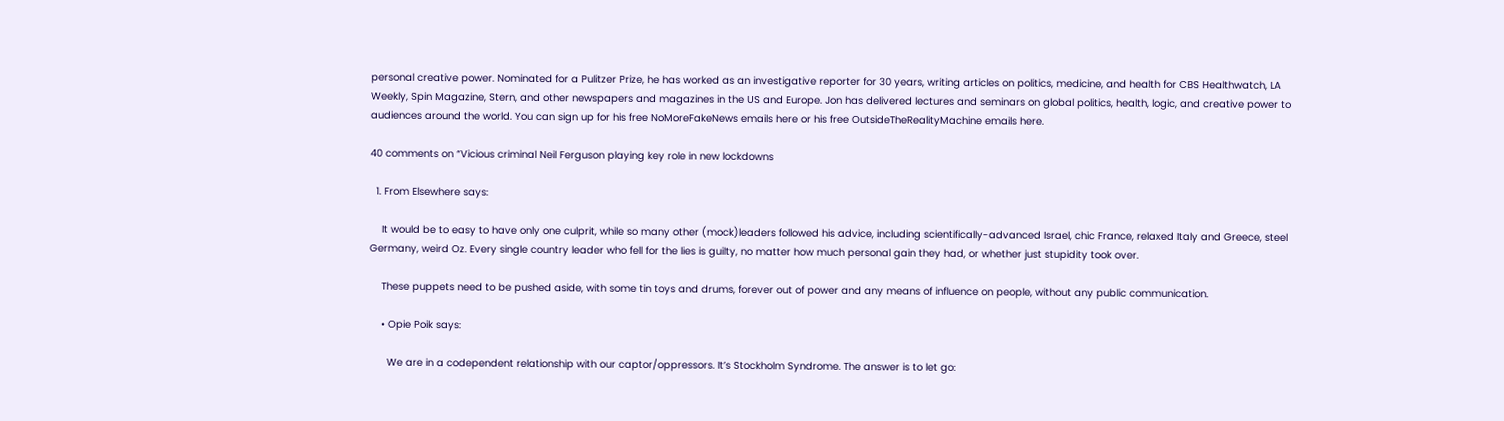personal creative power. Nominated for a Pulitzer Prize, he has worked as an investigative reporter for 30 years, writing articles on politics, medicine, and health for CBS Healthwatch, LA Weekly, Spin Magazine, Stern, and other newspapers and magazines in the US and Europe. Jon has delivered lectures and seminars on global politics, health, logic, and creative power to audiences around the world. You can sign up for his free NoMoreFakeNews emails here or his free OutsideTheRealityMachine emails here.

40 comments on “Vicious criminal Neil Ferguson playing key role in new lockdowns

  1. From Elsewhere says:

    It would be to easy to have only one culprit, while so many other (mock)leaders followed his advice, including scientifically-advanced Israel, chic France, relaxed Italy and Greece, steel Germany, weird Oz. Every single country leader who fell for the lies is guilty, no matter how much personal gain they had, or whether just stupidity took over.

    These puppets need to be pushed aside, with some tin toys and drums, forever out of power and any means of influence on people, without any public communication.

    • Opie Poik says:

      We are in a codependent relationship with our captor/oppressors. It’s Stockholm Syndrome. The answer is to let go: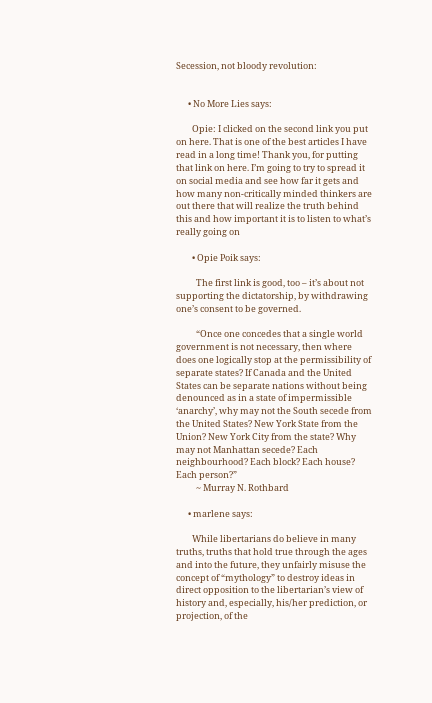Secession, not bloody revolution:


      • No More Lies says:

        Opie: I clicked on the second link you put on here. That is one of the best articles I have read in a long time! Thank you, for putting that link on here. I’m going to try to spread it on social media and see how far it gets and how many non-critically minded thinkers are out there that will realize the truth behind this and how important it is to listen to what’s really going on

        • Opie Poik says:

          The first link is good, too – it’s about not supporting the dictatorship, by withdrawing one’s consent to be governed.

          “Once one concedes that a single world government is not necessary, then where does one logically stop at the permissibility of separate states? If Canada and the United States can be separate nations without being denounced as in a state of impermissible ‘anarchy’, why may not the South secede from the United States? New York State from the Union? New York City from the state? Why may not Manhattan secede? Each neighbourhood? Each block? Each house? Each person?”
          ~ Murray N. Rothbard

      • marlene says:

        While libertarians do believe in many truths, truths that hold true through the ages and into the future, they unfairly misuse the concept of “mythology” to destroy ideas in direct opposition to the libertarian’s view of history and, especially, his/her prediction, or projection, of the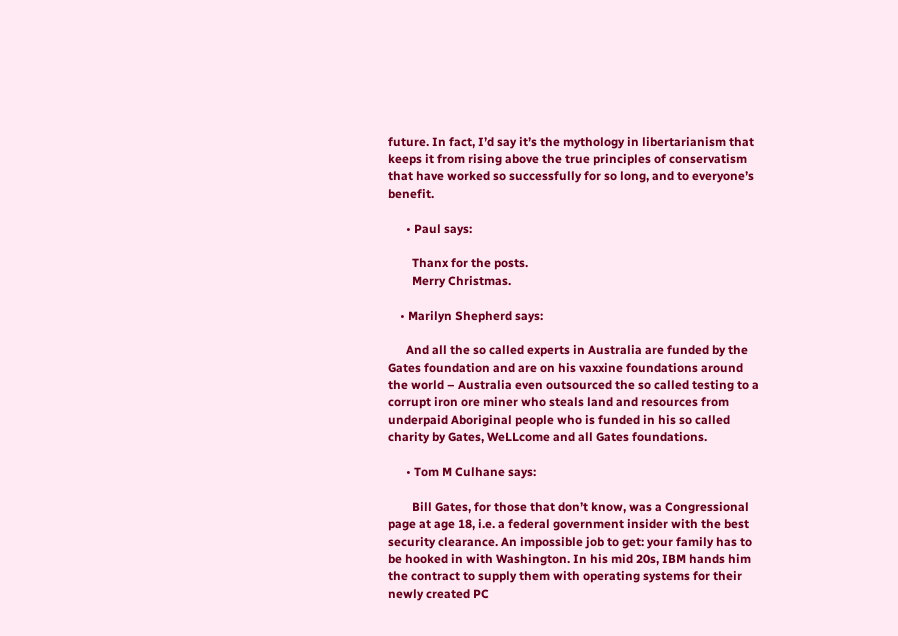future. In fact, I’d say it’s the mythology in libertarianism that keeps it from rising above the true principles of conservatism that have worked so successfully for so long, and to everyone’s benefit.

      • Paul says:

        Thanx for the posts.
        Merry Christmas.

    • Marilyn Shepherd says:

      And all the so called experts in Australia are funded by the Gates foundation and are on his vaxxine foundations around the world – Australia even outsourced the so called testing to a corrupt iron ore miner who steals land and resources from underpaid Aboriginal people who is funded in his so called charity by Gates, WeLLcome and all Gates foundations.

      • Tom M Culhane says:

        Bill Gates, for those that don’t know, was a Congressional page at age 18, i.e. a federal government insider with the best security clearance. An impossible job to get: your family has to be hooked in with Washington. In his mid 20s, IBM hands him the contract to supply them with operating systems for their newly created PC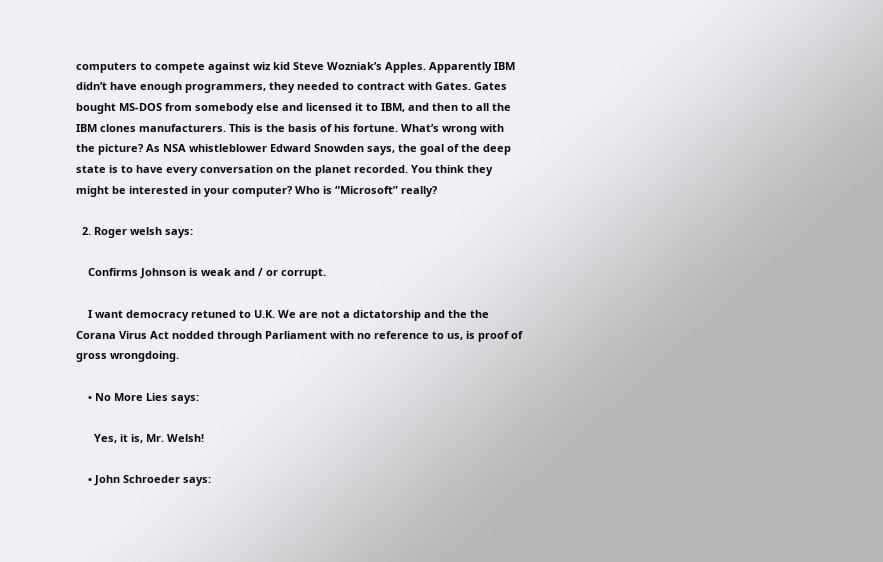computers to compete against wiz kid Steve Wozniak’s Apples. Apparently IBM didn’t have enough programmers, they needed to contract with Gates. Gates bought MS-DOS from somebody else and licensed it to IBM, and then to all the IBM clones manufacturers. This is the basis of his fortune. What’s wrong with the picture? As NSA whistleblower Edward Snowden says, the goal of the deep state is to have every conversation on the planet recorded. You think they might be interested in your computer? Who is “Microsoft” really?

  2. Roger welsh says:

    Confirms Johnson is weak and / or corrupt.

    I want democracy retuned to U.K. We are not a dictatorship and the the Corana Virus Act nodded through Parliament with no reference to us, is proof of gross wrongdoing.

    • No More Lies says:

      Yes, it is, Mr. Welsh!

    • John Schroeder says: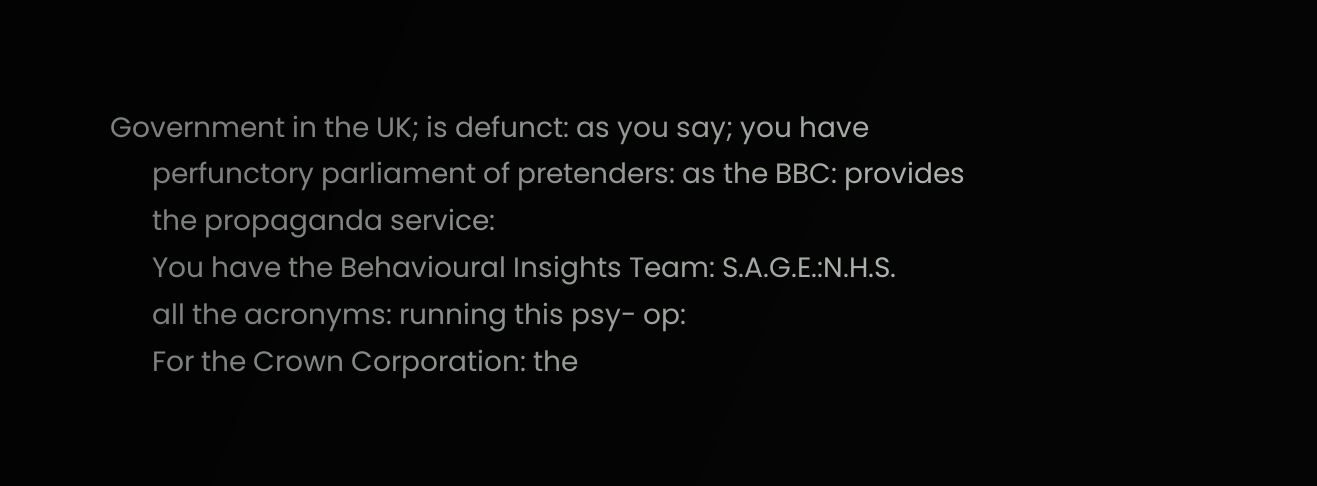Government in the UK; is defunct: as you say; you have
      perfunctory parliament of pretenders: as the BBC: provides
      the propaganda service:
      You have the Behavioural Insights Team: S.A.G.E.:N.H.S.
      all the acronyms: running this psy- op:
      For the Crown Corporation: the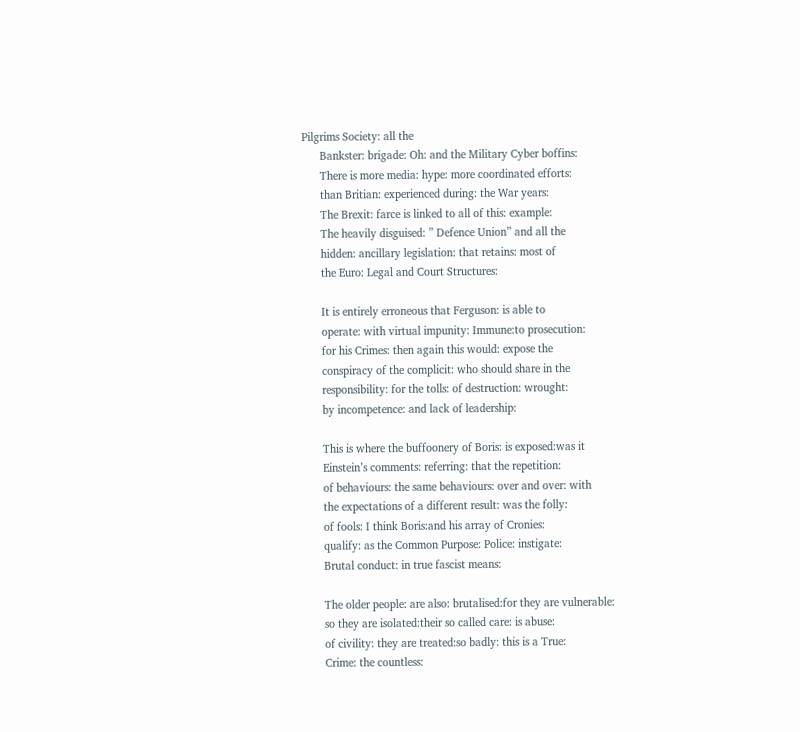Pilgrims Society: all the
      Bankster: brigade: Oh: and the Military Cyber boffins:
      There is more media: hype: more coordinated efforts:
      than Britian: experienced during: the War years:
      The Brexit: farce is linked to all of this: example:
      The heavily disguised: ” Defence Union” and all the
      hidden: ancillary legislation: that retains: most of
      the Euro: Legal and Court Structures:

      It is entirely erroneous that Ferguson: is able to
      operate: with virtual impunity: Immune:to prosecution:
      for his Crimes: then again this would: expose the
      conspiracy of the complicit: who should share in the
      responsibility: for the tolls: of destruction: wrought:
      by incompetence: and lack of leadership:

      This is where the buffoonery of Boris: is exposed:was it
      Einstein’s comments: referring: that the repetition:
      of behaviours: the same behaviours: over and over: with
      the expectations of a different result: was the folly:
      of fools: I think Boris:and his array of Cronies:
      qualify: as the Common Purpose: Police: instigate:
      Brutal conduct: in true fascist means:

      The older people: are also: brutalised:for they are vulnerable:
      so they are isolated:their so called care: is abuse:
      of civility: they are treated:so badly: this is a True:
      Crime: the countless: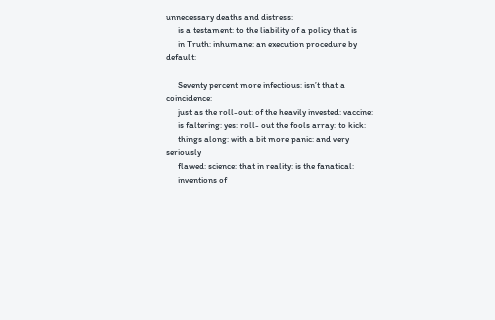unnecessary deaths and distress:
      is a testament: to the liability of a policy that is
      in Truth: inhumane: an execution procedure by default:

      Seventy percent more infectious: isn’t that a coincidence:
      just as the roll-out: of the heavily invested: vaccine:
      is faltering: yes: roll- out the fools array: to kick:
      things along: with a bit more panic: and very seriously
      flawed: science: that in reality: is the fanatical:
      inventions of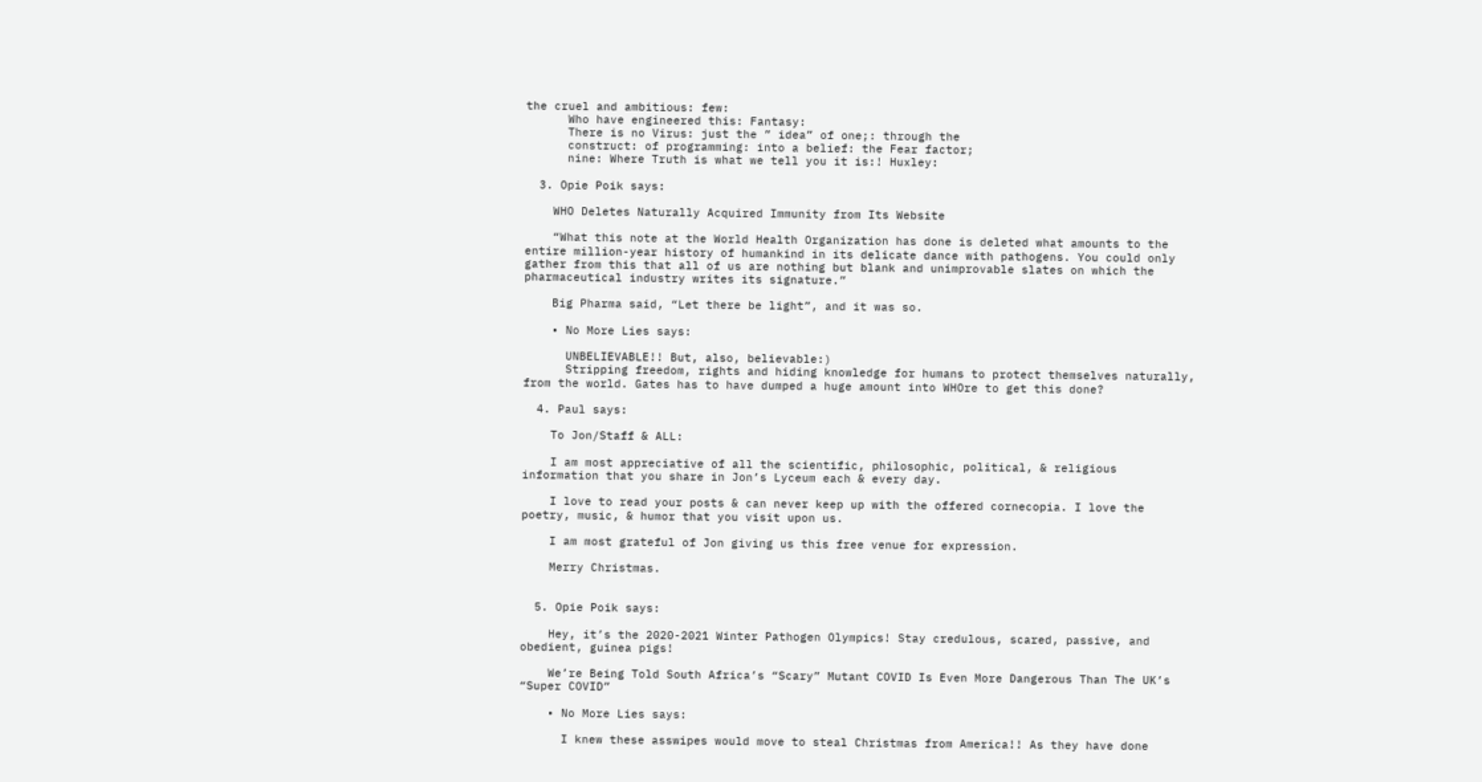the cruel and ambitious: few:
      Who have engineered this: Fantasy:
      There is no Virus: just the ” idea” of one;: through the
      construct: of programming: into a belief: the Fear factor;
      nine: Where Truth is what we tell you it is:! Huxley:

  3. Opie Poik says:

    WHO Deletes Naturally Acquired Immunity from Its Website

    “What this note at the World Health Organization has done is deleted what amounts to the entire million-year history of humankind in its delicate dance with pathogens. You could only gather from this that all of us are nothing but blank and unimprovable slates on which the pharmaceutical industry writes its signature.”

    Big Pharma said, “Let there be light”, and it was so.

    • No More Lies says:

      UNBELIEVABLE!! But, also, believable:)
      Stripping freedom, rights and hiding knowledge for humans to protect themselves naturally, from the world. Gates has to have dumped a huge amount into WHOre to get this done?

  4. Paul says:

    To Jon/Staff & ALL:

    I am most appreciative of all the scientific, philosophic, political, & religious information that you share in Jon’s Lyceum each & every day.

    I love to read your posts & can never keep up with the offered cornecopia. I love the poetry, music, & humor that you visit upon us.

    I am most grateful of Jon giving us this free venue for expression.

    Merry Christmas.


  5. Opie Poik says:

    Hey, it’s the 2020-2021 Winter Pathogen Olympics! Stay credulous, scared, passive, and obedient, guinea pigs!

    We’re Being Told South Africa’s “Scary” Mutant COVID Is Even More Dangerous Than The UK’s “Super COVID”

    • No More Lies says:

      I knew these asswipes would move to steal Christmas from America!! As they have done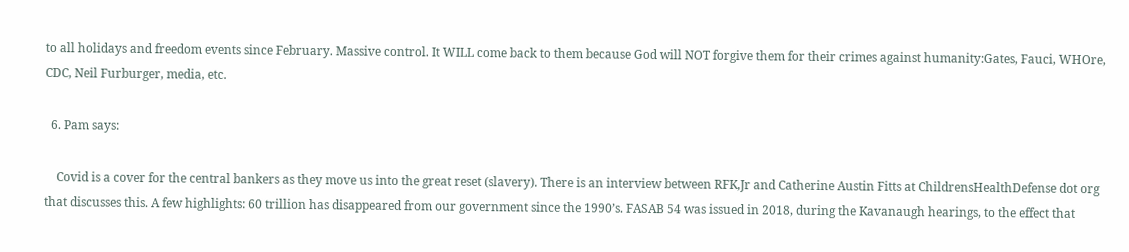to all holidays and freedom events since February. Massive control. It WILL come back to them because God will NOT forgive them for their crimes against humanity:Gates, Fauci, WHOre, CDC, Neil Furburger, media, etc.

  6. Pam says:

    Covid is a cover for the central bankers as they move us into the great reset (slavery). There is an interview between RFK,Jr and Catherine Austin Fitts at ChildrensHealthDefense dot org that discusses this. A few highlights: 60 trillion has disappeared from our government since the 1990’s. FASAB 54 was issued in 2018, during the Kavanaugh hearings, to the effect that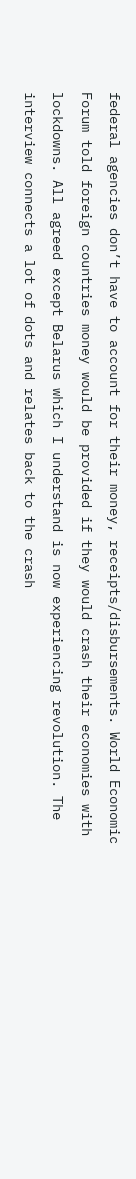federal agencies don’t have to account for their money, receipts/disbursements. World Economic Forum told foreign countries money would be provided if they would crash their economies with lockdowns. All agreed except Belarus which I understand is now experiencing revolution. The interview connects a lot of dots and relates back to the crash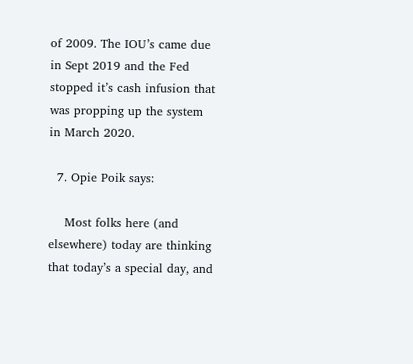of 2009. The IOU’s came due in Sept 2019 and the Fed stopped it’s cash infusion that was propping up the system in March 2020.

  7. Opie Poik says:

    Most folks here (and elsewhere) today are thinking that today’s a special day, and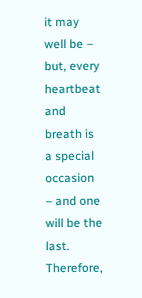it may well be – but, every heartbeat and breath is a special occasion – and one will be the last. Therefore,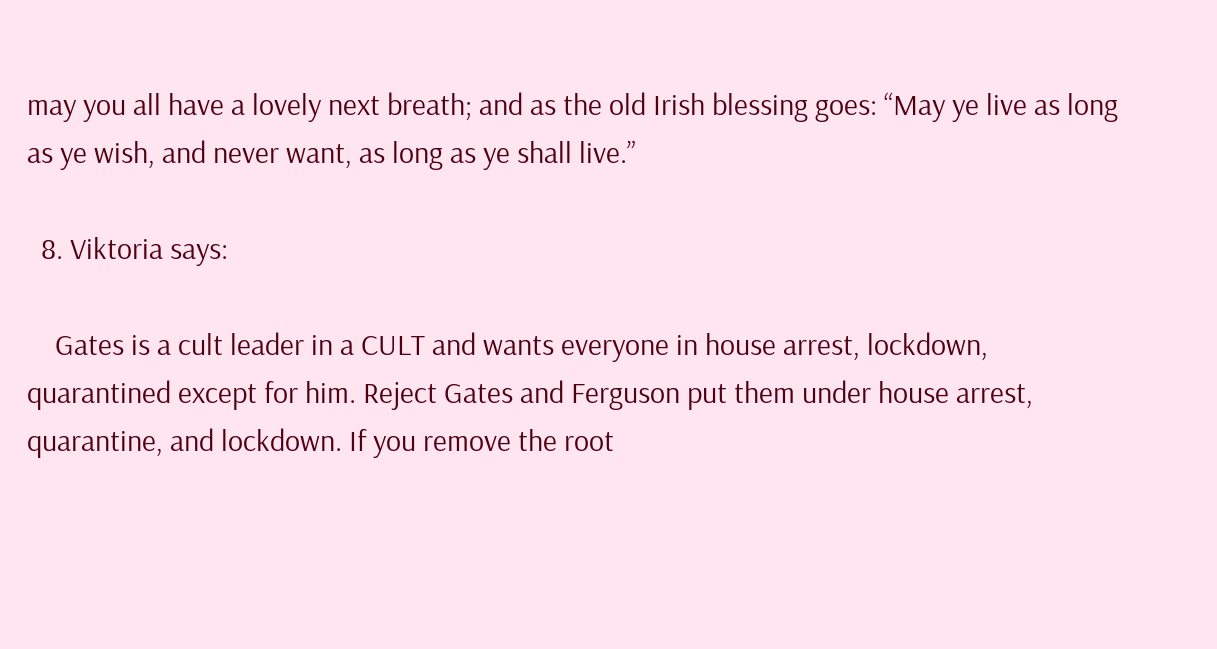may you all have a lovely next breath; and as the old Irish blessing goes: “May ye live as long as ye wish, and never want, as long as ye shall live.”

  8. Viktoria says:

    Gates is a cult leader in a CULT and wants everyone in house arrest, lockdown, quarantined except for him. Reject Gates and Ferguson put them under house arrest, quarantine, and lockdown. If you remove the root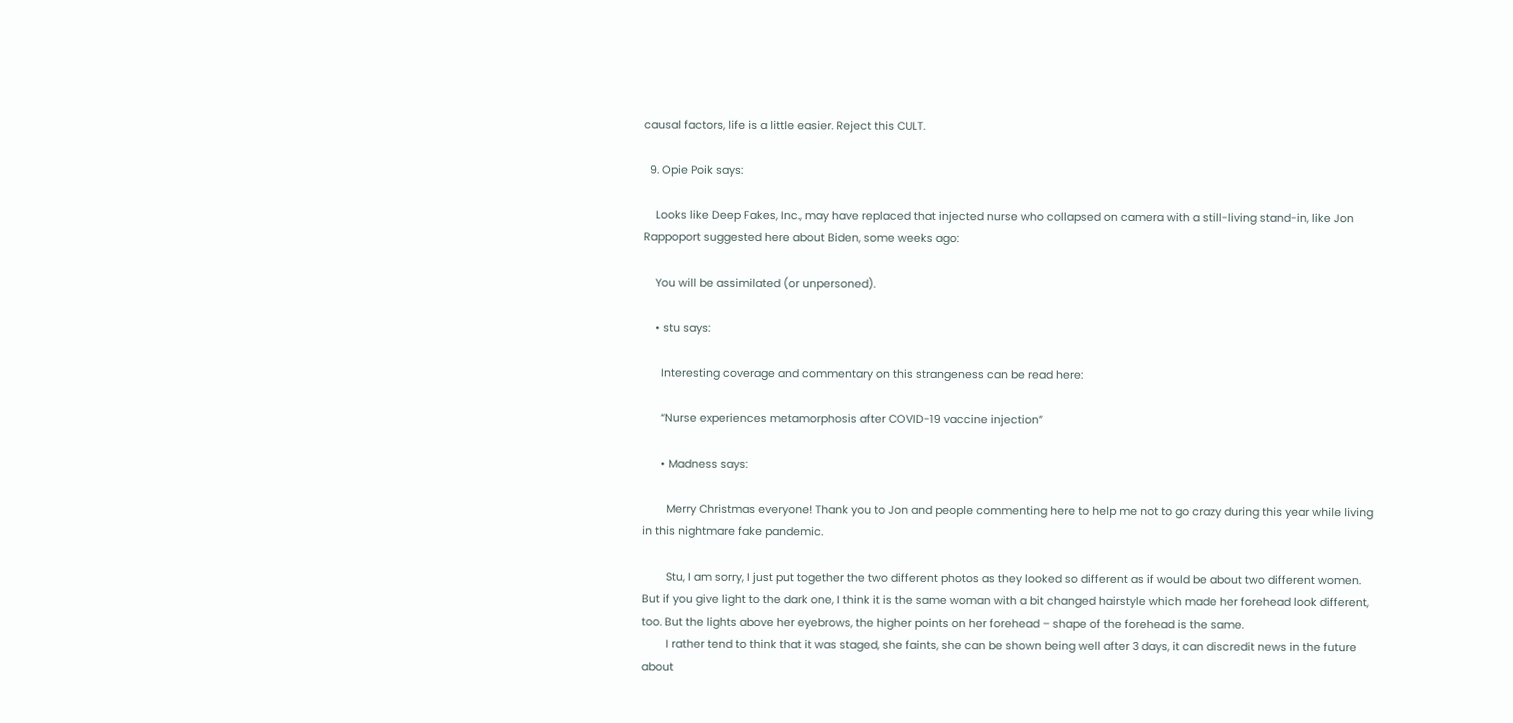causal factors, life is a little easier. Reject this CULT.

  9. Opie Poik says:

    Looks like Deep Fakes, Inc., may have replaced that injected nurse who collapsed on camera with a still-living stand-in, like Jon Rappoport suggested here about Biden, some weeks ago:

    You will be assimilated (or unpersoned).

    • stu says:

      Interesting coverage and commentary on this strangeness can be read here:

      “Nurse experiences metamorphosis after COVID-19 vaccine injection”

      • Madness says:

        Merry Christmas everyone! Thank you to Jon and people commenting here to help me not to go crazy during this year while living in this nightmare fake pandemic.

        Stu, I am sorry, I just put together the two different photos as they looked so different as if would be about two different women. But if you give light to the dark one, I think it is the same woman with a bit changed hairstyle which made her forehead look different, too. But the lights above her eyebrows, the higher points on her forehead – shape of the forehead is the same.
        I rather tend to think that it was staged, she faints, she can be shown being well after 3 days, it can discredit news in the future about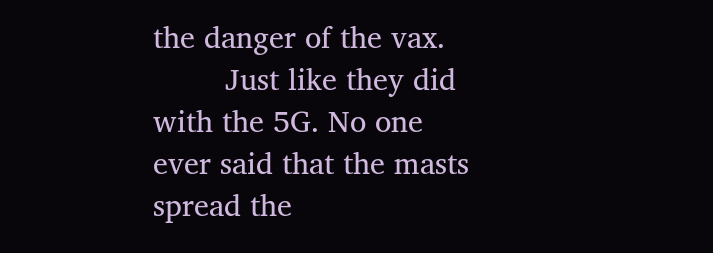the danger of the vax.
        Just like they did with the 5G. No one ever said that the masts spread the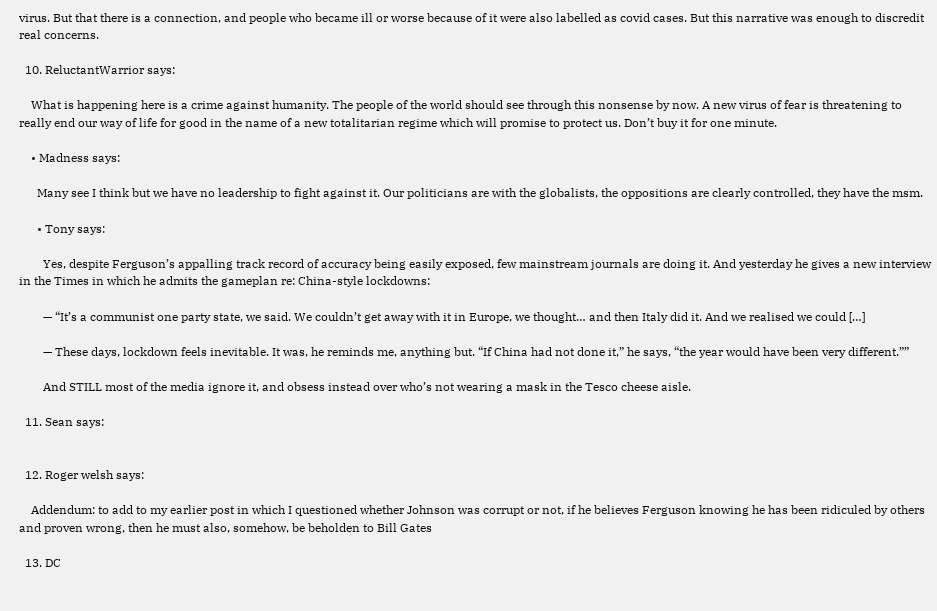virus. But that there is a connection, and people who became ill or worse because of it were also labelled as covid cases. But this narrative was enough to discredit real concerns.

  10. ReluctantWarrior says:

    What is happening here is a crime against humanity. The people of the world should see through this nonsense by now. A new virus of fear is threatening to really end our way of life for good in the name of a new totalitarian regime which will promise to protect us. Don’t buy it for one minute.

    • Madness says:

      Many see I think but we have no leadership to fight against it. Our politicians are with the globalists, the oppositions are clearly controlled, they have the msm.

      • Tony says:

        Yes, despite Ferguson’s appalling track record of accuracy being easily exposed, few mainstream journals are doing it. And yesterday he gives a new interview in the Times in which he admits the gameplan re: China-style lockdowns:

        — “It’s a communist one party state, we said. We couldn’t get away with it in Europe, we thought… and then Italy did it. And we realised we could […]

        — These days, lockdown feels inevitable. It was, he reminds me, anything but. “If China had not done it,” he says, “the year would have been very different.””

        And STILL most of the media ignore it, and obsess instead over who’s not wearing a mask in the Tesco cheese aisle.

  11. Sean says:


  12. Roger welsh says:

    Addendum: to add to my earlier post in which I questioned whether Johnson was corrupt or not, if he believes Ferguson knowing he has been ridiculed by others and proven wrong, then he must also, somehow, be beholden to Bill Gates

  13. DC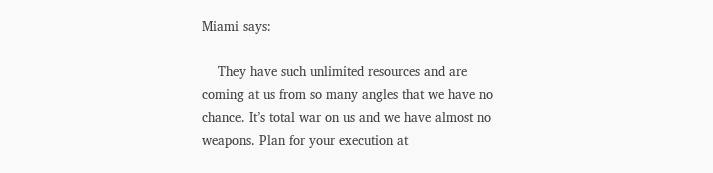Miami says:

    They have such unlimited resources and are coming at us from so many angles that we have no chance. It’s total war on us and we have almost no weapons. Plan for your execution at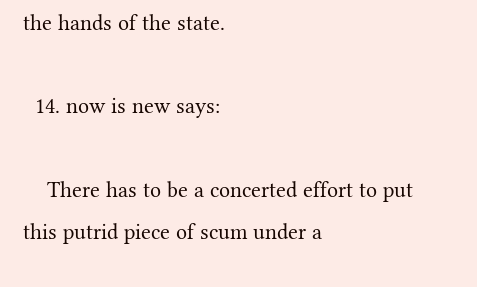the hands of the state.

  14. now is new says:

    There has to be a concerted effort to put this putrid piece of scum under a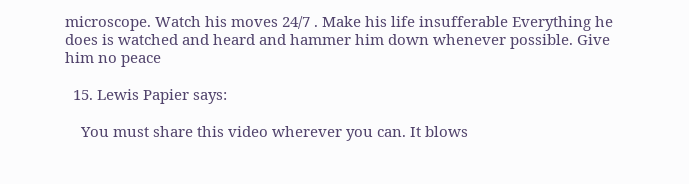microscope. Watch his moves 24/7 . Make his life insufferable Everything he does is watched and heard and hammer him down whenever possible. Give him no peace

  15. Lewis Papier says:

    You must share this video wherever you can. It blows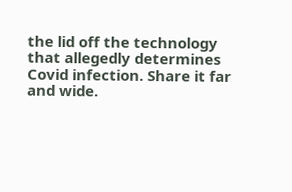the lid off the technology that allegedly determines Covid infection. Share it far and wide.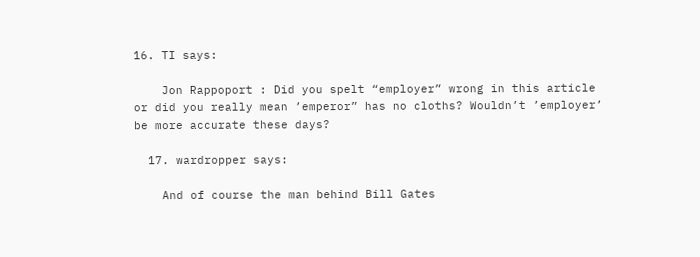16. TI says:

    Jon Rappoport : Did you spelt “employer” wrong in this article or did you really mean ’emperor” has no cloths? Wouldn’t ’employer’ be more accurate these days?

  17. wardropper says:

    And of course the man behind Bill Gates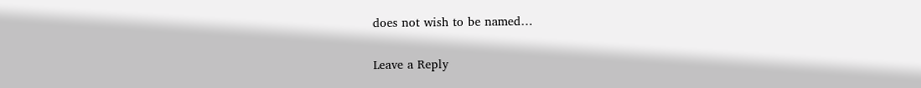does not wish to be named…

Leave a Reply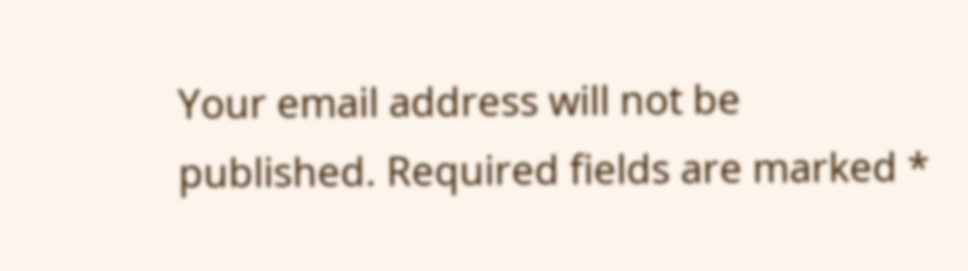Your email address will not be published. Required fields are marked *